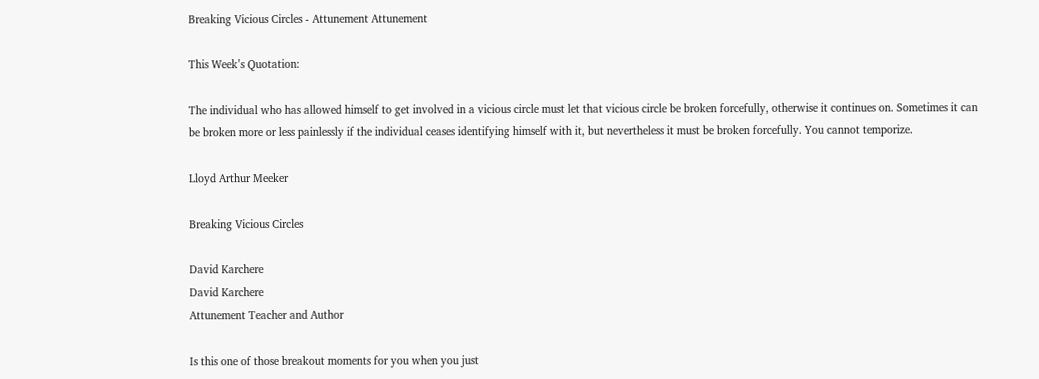Breaking Vicious Circles - Attunement Attunement

This Week’s Quotation:

The individual who has allowed himself to get involved in a vicious circle must let that vicious circle be broken forcefully, otherwise it continues on. Sometimes it can be broken more or less painlessly if the individual ceases identifying himself with it, but nevertheless it must be broken forcefully. You cannot temporize.

Lloyd Arthur Meeker

Breaking Vicious Circles

David Karchere
David Karchere
Attunement Teacher and Author

Is this one of those breakout moments for you when you just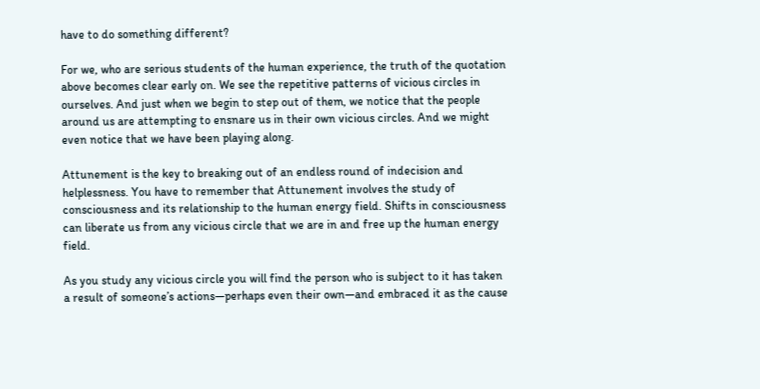have to do something different?

For we, who are serious students of the human experience, the truth of the quotation above becomes clear early on. We see the repetitive patterns of vicious circles in ourselves. And just when we begin to step out of them, we notice that the people around us are attempting to ensnare us in their own vicious circles. And we might even notice that we have been playing along.

Attunement is the key to breaking out of an endless round of indecision and helplessness. You have to remember that Attunement involves the study of consciousness and its relationship to the human energy field. Shifts in consciousness can liberate us from any vicious circle that we are in and free up the human energy field.

As you study any vicious circle you will find the person who is subject to it has taken a result of someone’s actions—perhaps even their own—and embraced it as the cause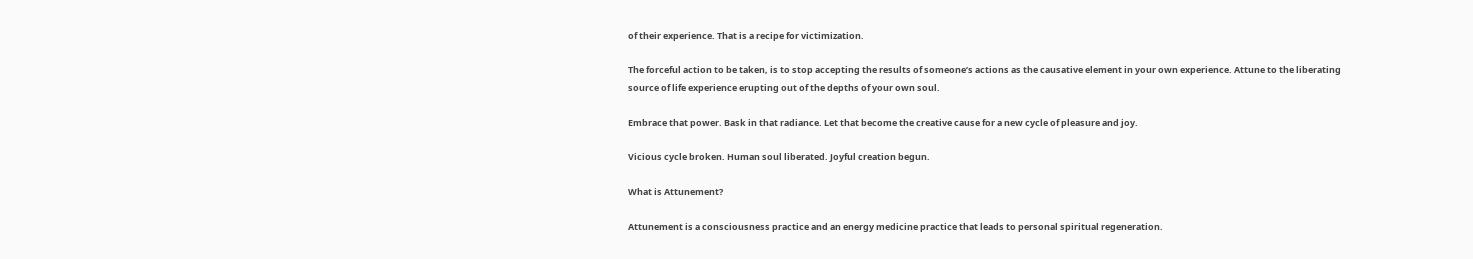of their experience. That is a recipe for victimization.

The forceful action to be taken, is to stop accepting the results of someone’s actions as the causative element in your own experience. Attune to the liberating source of life experience erupting out of the depths of your own soul.

Embrace that power. Bask in that radiance. Let that become the creative cause for a new cycle of pleasure and joy.

Vicious cycle broken. Human soul liberated. Joyful creation begun.

What is Attunement?

Attunement is a consciousness practice and an energy medicine practice that leads to personal spiritual regeneration.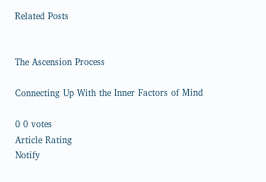Related Posts


The Ascension Process

Connecting Up With the Inner Factors of Mind

0 0 votes
Article Rating
Notify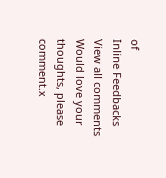of
Inline Feedbacks
View all comments
Would love your thoughts, please comment.x